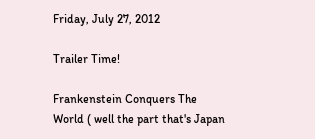Friday, July 27, 2012

Trailer Time!

Frankenstein Conquers The World ( well the part that's Japan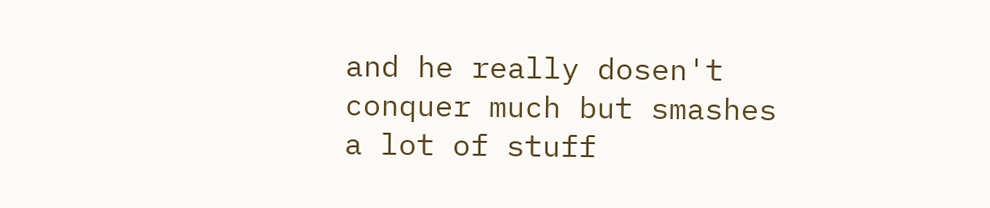and he really dosen't conquer much but smashes a lot of stuff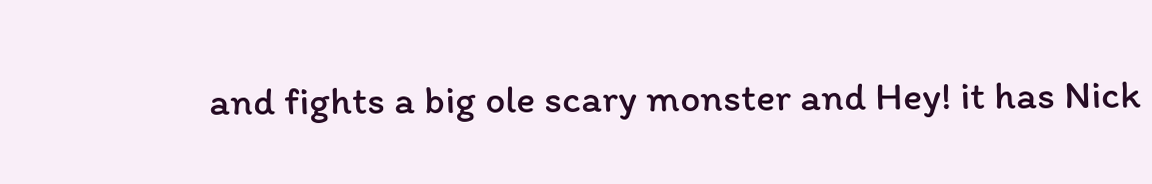and fights a big ole scary monster and Hey! it has Nick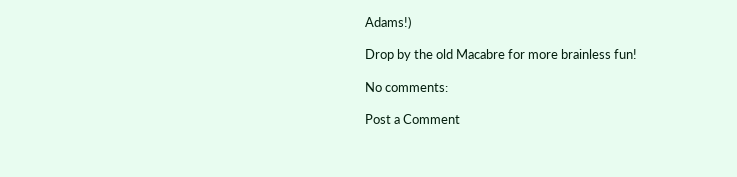Adams!)

Drop by the old Macabre for more brainless fun!

No comments:

Post a Comment